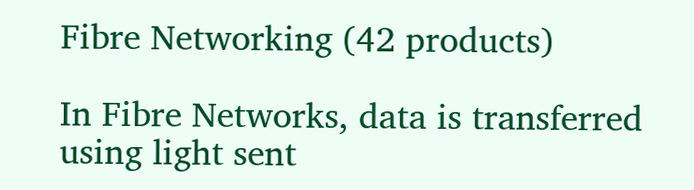Fibre Networking (42 products)

In Fibre Networks, data is transferred using light sent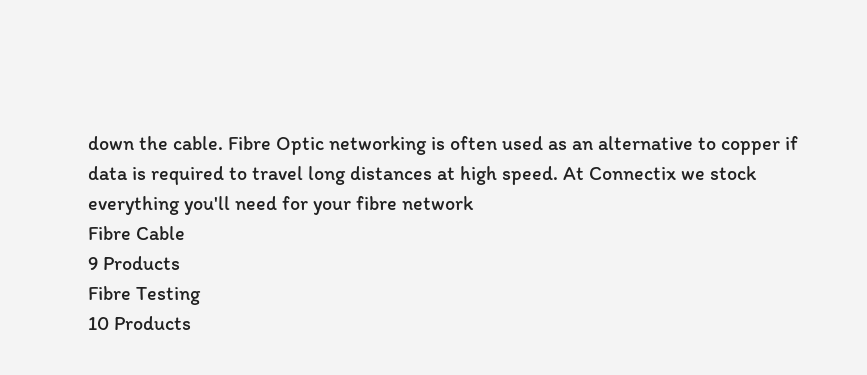down the cable. Fibre Optic networking is often used as an alternative to copper if data is required to travel long distances at high speed. At Connectix we stock everything you'll need for your fibre network
Fibre Cable
9 Products
Fibre Testing
10 Products